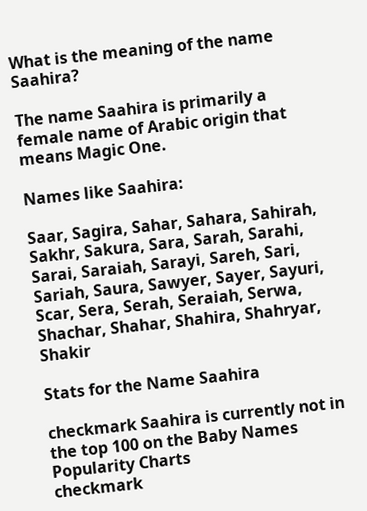What is the meaning of the name Saahira?

The name Saahira is primarily a female name of Arabic origin that means Magic One.

Names like Saahira:

Saar, Sagira, Sahar, Sahara, Sahirah, Sakhr, Sakura, Sara, Sarah, Sarahi, Sarai, Saraiah, Sarayi, Sareh, Sari, Sariah, Saura, Sawyer, Sayer, Sayuri, Scar, Sera, Serah, Seraiah, Serwa, Shachar, Shahar, Shahira, Shahryar, Shakir

Stats for the Name Saahira

checkmark Saahira is currently not in the top 100 on the Baby Names Popularity Charts
checkmark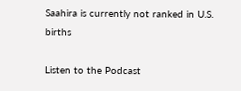Saahira is currently not ranked in U.S. births

Listen to the Podcast